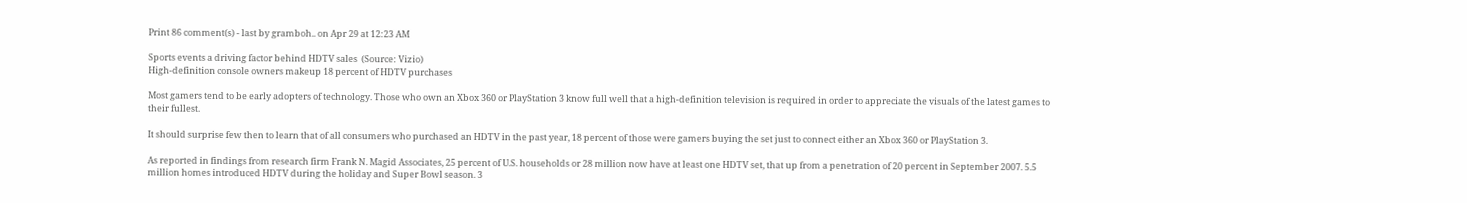Print 86 comment(s) - last by gramboh.. on Apr 29 at 12:23 AM

Sports events a driving factor behind HDTV sales  (Source: Vizio)
High-definition console owners makeup 18 percent of HDTV purchases

Most gamers tend to be early adopters of technology. Those who own an Xbox 360 or PlayStation 3 know full well that a high-definition television is required in order to appreciate the visuals of the latest games to their fullest.

It should surprise few then to learn that of all consumers who purchased an HDTV in the past year, 18 percent of those were gamers buying the set just to connect either an Xbox 360 or PlayStation 3.

As reported in findings from research firm Frank N. Magid Associates, 25 percent of U.S. households or 28 million now have at least one HDTV set, that up from a penetration of 20 percent in September 2007. 5.5 million homes introduced HDTV during the holiday and Super Bowl season. 3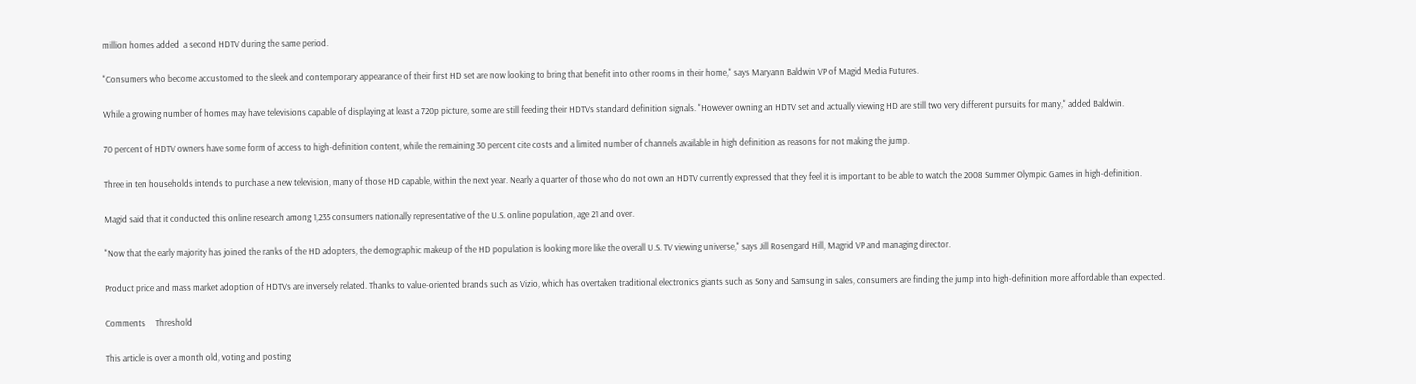million homes added  a second HDTV during the same period.

"Consumers who become accustomed to the sleek and contemporary appearance of their first HD set are now looking to bring that benefit into other rooms in their home," says Maryann Baldwin VP of Magid Media Futures.

While a growing number of homes may have televisions capable of displaying at least a 720p picture, some are still feeding their HDTVs standard definition signals. "However owning an HDTV set and actually viewing HD are still two very different pursuits for many," added Baldwin.

70 percent of HDTV owners have some form of access to high-definition content, while the remaining 30 percent cite costs and a limited number of channels available in high definition as reasons for not making the jump.

Three in ten households intends to purchase a new television, many of those HD capable, within the next year. Nearly a quarter of those who do not own an HDTV currently expressed that they feel it is important to be able to watch the 2008 Summer Olympic Games in high-definition.

Magid said that it conducted this online research among 1,235 consumers nationally representative of the U.S. online population, age 21 and over.

"Now that the early majority has joined the ranks of the HD adopters, the demographic makeup of the HD population is looking more like the overall U.S. TV viewing universe," says Jill Rosengard Hill, Magrid VP and managing director.

Product price and mass market adoption of HDTVs are inversely related. Thanks to value-oriented brands such as Vizio, which has overtaken traditional electronics giants such as Sony and Samsung in sales, consumers are finding the jump into high-definition more affordable than expected.

Comments     Threshold

This article is over a month old, voting and posting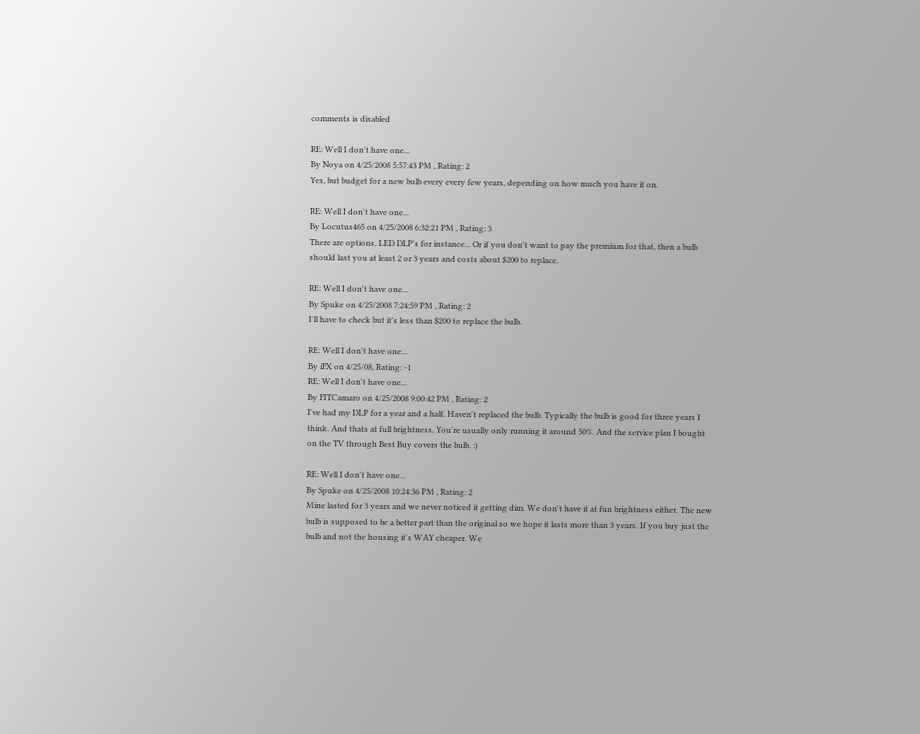comments is disabled

RE: Well I don't have one...
By Noya on 4/25/2008 5:57:43 PM , Rating: 2
Yes, but budget for a new bulb every every few years, depending on how much you have it on.

RE: Well I don't have one...
By Locutus465 on 4/25/2008 6:32:21 PM , Rating: 3
There are options, LED DLP's for instance... Or if you don't want to pay the premium for that, then a bulb should last you at least 2 or 3 years and costs about $200 to replace.

RE: Well I don't have one...
By Spuke on 4/25/2008 7:24:59 PM , Rating: 2
I'll have to check but it's less than $200 to replace the bulb.

RE: Well I don't have one...
By iFX on 4/25/08, Rating: -1
RE: Well I don't have one...
By FITCamaro on 4/25/2008 9:00:42 PM , Rating: 2
I've had my DLP for a year and a half. Haven't replaced the bulb. Typically the bulb is good for three years I think. And thats at full brightness. You're usually only running it around 50%. And the service plan I bought on the TV through Best Buy covers the bulb. :)

RE: Well I don't have one...
By Spuke on 4/25/2008 10:24:36 PM , Rating: 2
Mine lasted for 3 years and we never noticed it getting dim. We don't have it at fun brightness either. The new bulb is supposed to be a better part than the original so we hope it lasts more than 3 years. If you buy just the bulb and not the housing it's WAY cheaper. We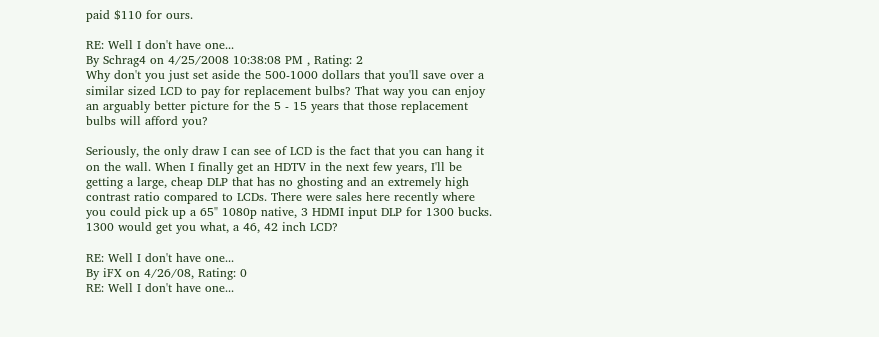paid $110 for ours.

RE: Well I don't have one...
By Schrag4 on 4/25/2008 10:38:08 PM , Rating: 2
Why don't you just set aside the 500-1000 dollars that you'll save over a similar sized LCD to pay for replacement bulbs? That way you can enjoy an arguably better picture for the 5 - 15 years that those replacement bulbs will afford you?

Seriously, the only draw I can see of LCD is the fact that you can hang it on the wall. When I finally get an HDTV in the next few years, I'll be getting a large, cheap DLP that has no ghosting and an extremely high contrast ratio compared to LCDs. There were sales here recently where you could pick up a 65" 1080p native, 3 HDMI input DLP for 1300 bucks. 1300 would get you what, a 46, 42 inch LCD?

RE: Well I don't have one...
By iFX on 4/26/08, Rating: 0
RE: Well I don't have one...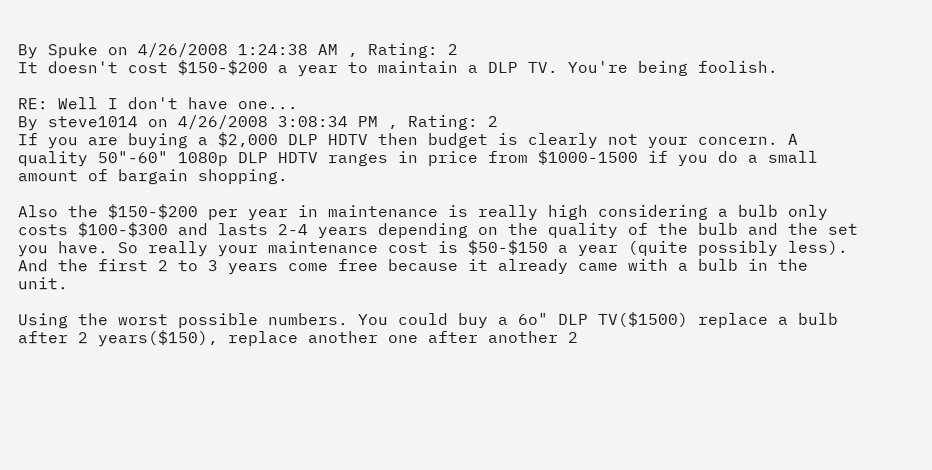By Spuke on 4/26/2008 1:24:38 AM , Rating: 2
It doesn't cost $150-$200 a year to maintain a DLP TV. You're being foolish.

RE: Well I don't have one...
By steve1014 on 4/26/2008 3:08:34 PM , Rating: 2
If you are buying a $2,000 DLP HDTV then budget is clearly not your concern. A quality 50"-60" 1080p DLP HDTV ranges in price from $1000-1500 if you do a small amount of bargain shopping.

Also the $150-$200 per year in maintenance is really high considering a bulb only costs $100-$300 and lasts 2-4 years depending on the quality of the bulb and the set you have. So really your maintenance cost is $50-$150 a year (quite possibly less). And the first 2 to 3 years come free because it already came with a bulb in the unit.

Using the worst possible numbers. You could buy a 6o" DLP TV($1500) replace a bulb after 2 years($150), replace another one after another 2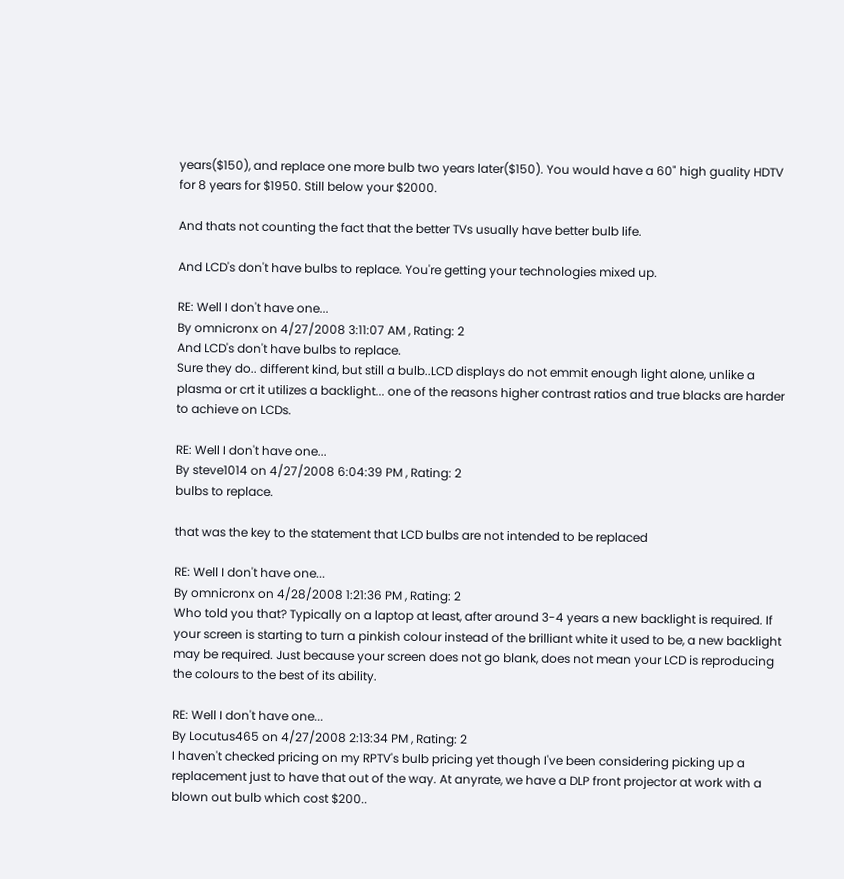years($150), and replace one more bulb two years later($150). You would have a 60" high guality HDTV for 8 years for $1950. Still below your $2000.

And thats not counting the fact that the better TVs usually have better bulb life.

And LCD's don't have bulbs to replace. You're getting your technologies mixed up.

RE: Well I don't have one...
By omnicronx on 4/27/2008 3:11:07 AM , Rating: 2
And LCD's don't have bulbs to replace.
Sure they do.. different kind, but still a bulb..LCD displays do not emmit enough light alone, unlike a plasma or crt it utilizes a backlight... one of the reasons higher contrast ratios and true blacks are harder to achieve on LCDs.

RE: Well I don't have one...
By steve1014 on 4/27/2008 6:04:39 PM , Rating: 2
bulbs to replace.

that was the key to the statement that LCD bulbs are not intended to be replaced

RE: Well I don't have one...
By omnicronx on 4/28/2008 1:21:36 PM , Rating: 2
Who told you that? Typically on a laptop at least, after around 3-4 years a new backlight is required. If your screen is starting to turn a pinkish colour instead of the brilliant white it used to be, a new backlight may be required. Just because your screen does not go blank, does not mean your LCD is reproducing the colours to the best of its ability.

RE: Well I don't have one...
By Locutus465 on 4/27/2008 2:13:34 PM , Rating: 2
I haven't checked pricing on my RPTV's bulb pricing yet though I've been considering picking up a replacement just to have that out of the way. At anyrate, we have a DLP front projector at work with a blown out bulb which cost $200..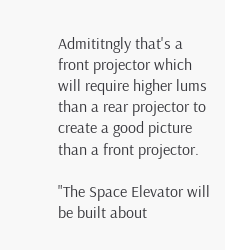Admititngly that's a front projector which will require higher lums than a rear projector to create a good picture than a front projector.

"The Space Elevator will be built about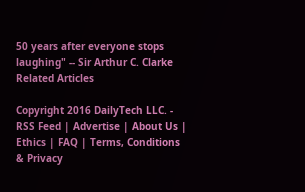50 years after everyone stops laughing" -- Sir Arthur C. Clarke
Related Articles

Copyright 2016 DailyTech LLC. - RSS Feed | Advertise | About Us | Ethics | FAQ | Terms, Conditions & Privacy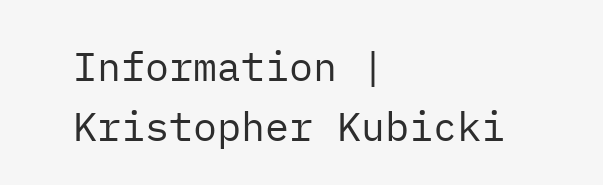Information | Kristopher Kubicki